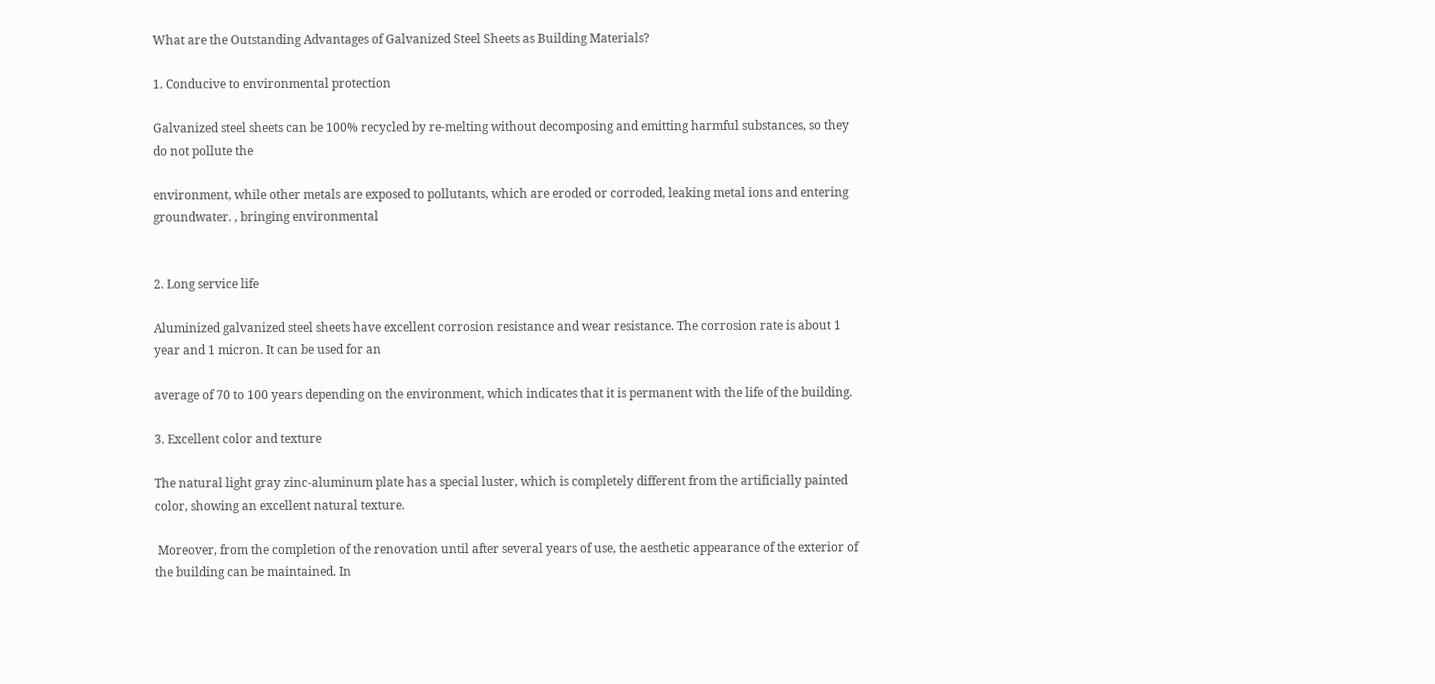What are the Outstanding Advantages of Galvanized Steel Sheets as Building Materials?

1. Conducive to environmental protection

Galvanized steel sheets can be 100% recycled by re-melting without decomposing and emitting harmful substances, so they do not pollute the

environment, while other metals are exposed to pollutants, which are eroded or corroded, leaking metal ions and entering groundwater. , bringing environmental


2. Long service life

Aluminized galvanized steel sheets have excellent corrosion resistance and wear resistance. The corrosion rate is about 1 year and 1 micron. It can be used for an

average of 70 to 100 years depending on the environment, which indicates that it is permanent with the life of the building.

3. Excellent color and texture

The natural light gray zinc-aluminum plate has a special luster, which is completely different from the artificially painted color, showing an excellent natural texture.

 Moreover, from the completion of the renovation until after several years of use, the aesthetic appearance of the exterior of the building can be maintained. In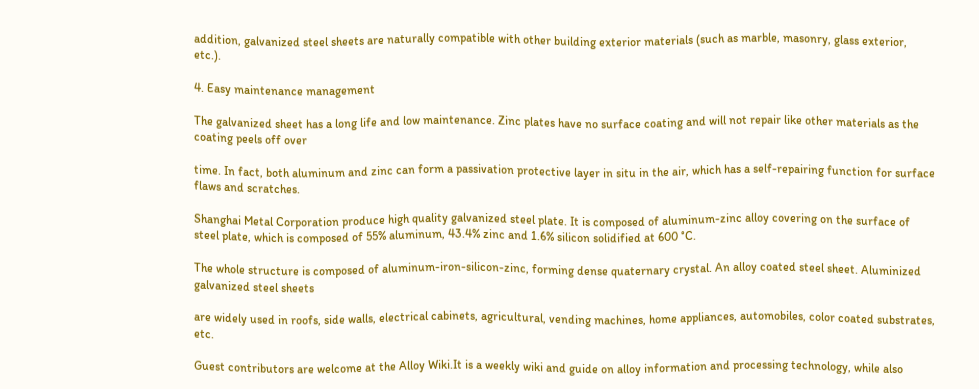addition, galvanized steel sheets are naturally compatible with other building exterior materials (such as marble, masonry, glass exterior, etc.).

4. Easy maintenance management

The galvanized sheet has a long life and low maintenance. Zinc plates have no surface coating and will not repair like other materials as the coating peels off over

time. In fact, both aluminum and zinc can form a passivation protective layer in situ in the air, which has a self-repairing function for surface flaws and scratches.

Shanghai Metal Corporation produce high quality galvanized steel plate. It is composed of aluminum-zinc alloy covering on the surface of steel plate, which is composed of 55% aluminum, 43.4% zinc and 1.6% silicon solidified at 600 °C.

The whole structure is composed of aluminum-iron-silicon-zinc, forming dense quaternary crystal. An alloy coated steel sheet. Aluminized galvanized steel sheets

are widely used in roofs, side walls, electrical cabinets, agricultural, vending machines, home appliances, automobiles, color coated substrates, etc.

Guest contributors are welcome at the Alloy Wiki.It is a weekly wiki and guide on alloy information and processing technology, while also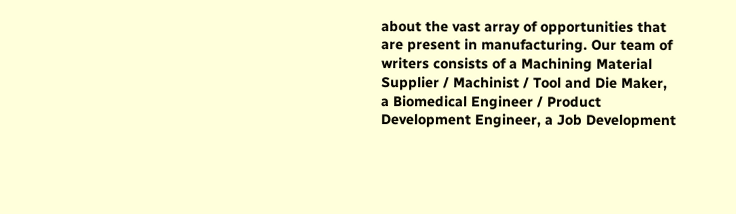about the vast array of opportunities that are present in manufacturing. Our team of writers consists of a Machining Material Supplier / Machinist / Tool and Die Maker, a Biomedical Engineer / Product Development Engineer, a Job Development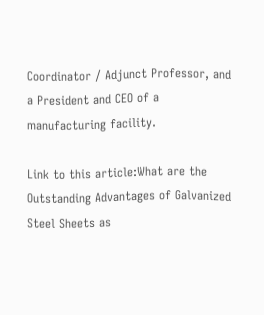Coordinator / Adjunct Professor, and a President and CEO of a manufacturing facility.

Link to this article:What are the Outstanding Advantages of Galvanized Steel Sheets as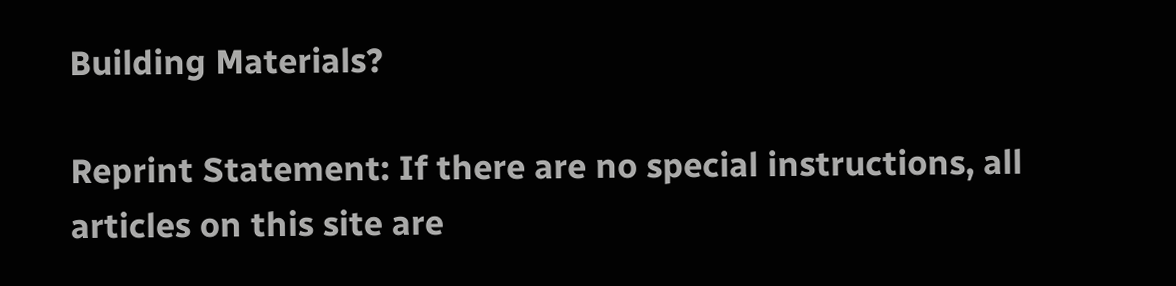Building Materials?

Reprint Statement: If there are no special instructions, all articles on this site are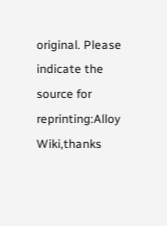original. Please indicate the source for reprinting:Alloy Wiki,thanks